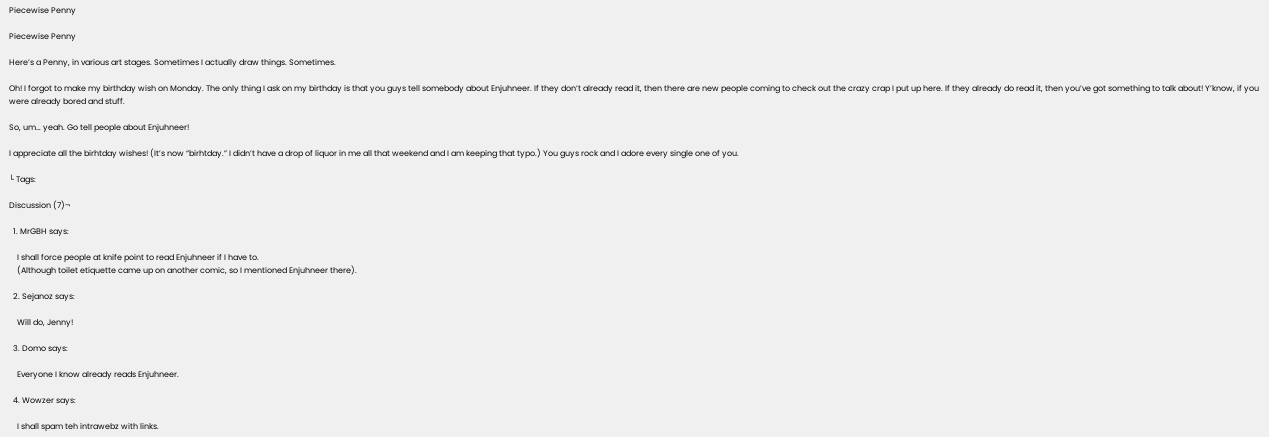Piecewise Penny

Piecewise Penny

Here’s a Penny, in various art stages. Sometimes I actually draw things. Sometimes.

Oh! I forgot to make my birthday wish on Monday. The only thing I ask on my birthday is that you guys tell somebody about Enjuhneer. If they don’t already read it, then there are new people coming to check out the crazy crap I put up here. If they already do read it, then you’ve got something to talk about! Y’know, if you were already bored and stuff.

So, um… yeah. Go tell people about Enjuhneer!

I appreciate all the birhtday wishes! (It’s now “birhtday.” I didn’t have a drop of liquor in me all that weekend and I am keeping that typo.) You guys rock and I adore every single one of you.

└ Tags:

Discussion (7)¬

  1. MrGBH says:

    I shall force people at knife point to read Enjuhneer if I have to.
    (Although toilet etiquette came up on another comic, so I mentioned Enjuhneer there).

  2. Sejanoz says:

    Will do, Jenny!

  3. Domo says:

    Everyone I know already reads Enjuhneer.

  4. Wowzer says:

    I shall spam teh intrawebz with links.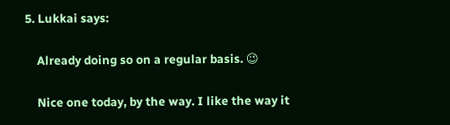5. Lukkai says:

    Already doing so on a regular basis. 😉

    Nice one today, by the way. I like the way it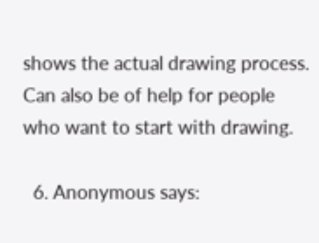shows the actual drawing process. Can also be of help for people who want to start with drawing.

  6. Anonymous says: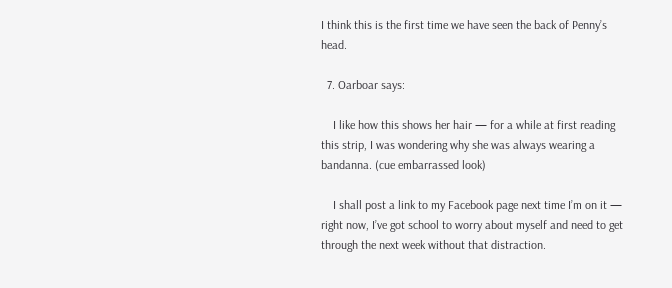I think this is the first time we have seen the back of Penny’s head.

  7. Oarboar says:

    I like how this shows her hair — for a while at first reading this strip, I was wondering why she was always wearing a bandanna. (cue embarrassed look)

    I shall post a link to my Facebook page next time I’m on it — right now, I’ve got school to worry about myself and need to get through the next week without that distraction.